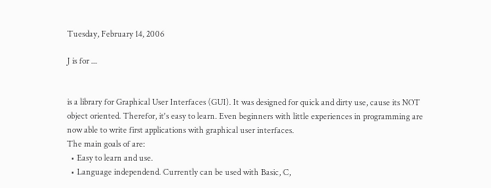Tuesday, February 14, 2006

J is for ...


is a library for Graphical User Interfaces (GUI). It was designed for quick and dirty use, cause its NOT object oriented. Therefor, it's easy to learn. Even beginners with little experiences in programming are now able to write first applications with graphical user interfaces.
The main goals of are:
  • Easy to learn and use.
  • Language independend. Currently can be used with Basic, C,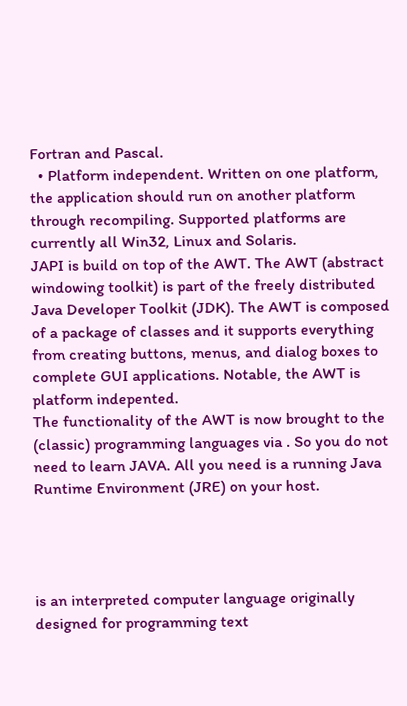Fortran and Pascal.
  • Platform independent. Written on one platform, the application should run on another platform through recompiling. Supported platforms are currently all Win32, Linux and Solaris.
JAPI is build on top of the AWT. The AWT (abstract windowing toolkit) is part of the freely distributed Java Developer Toolkit (JDK). The AWT is composed of a package of classes and it supports everything from creating buttons, menus, and dialog boxes to complete GUI applications. Notable, the AWT is platform indepented.
The functionality of the AWT is now brought to the (classic) programming languages via . So you do not need to learn JAVA. All you need is a running Java Runtime Environment (JRE) on your host.




is an interpreted computer language originally designed for programming text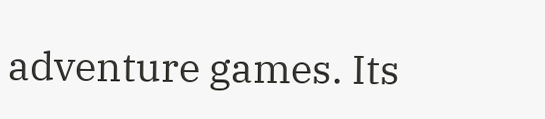adventure games. Its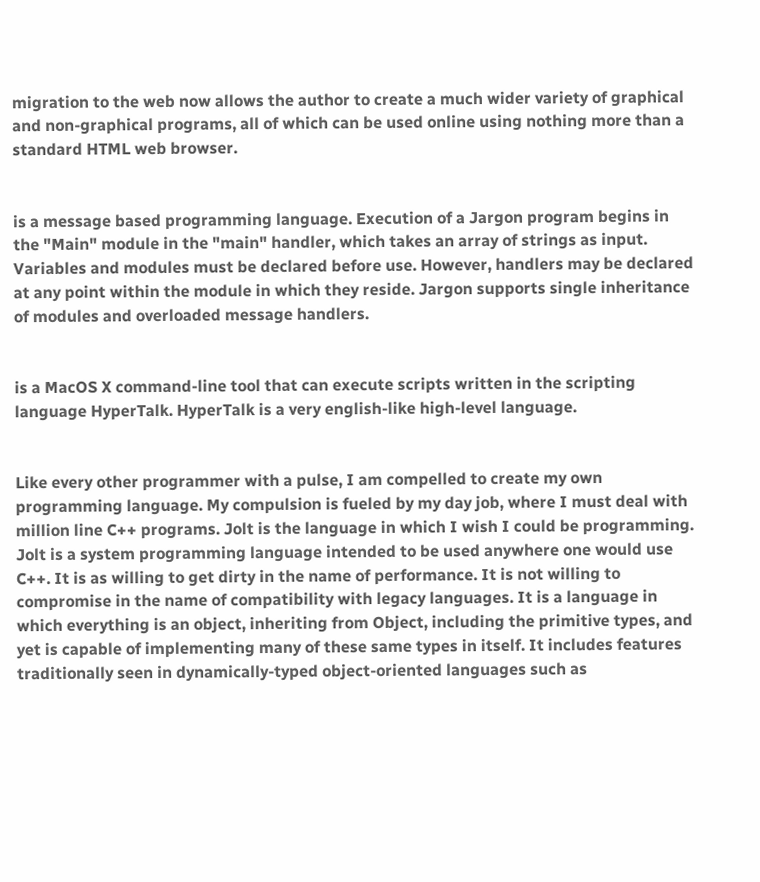migration to the web now allows the author to create a much wider variety of graphical and non-graphical programs, all of which can be used online using nothing more than a standard HTML web browser.


is a message based programming language. Execution of a Jargon program begins in the "Main" module in the "main" handler, which takes an array of strings as input. Variables and modules must be declared before use. However, handlers may be declared at any point within the module in which they reside. Jargon supports single inheritance of modules and overloaded message handlers.


is a MacOS X command-line tool that can execute scripts written in the scripting language HyperTalk. HyperTalk is a very english-like high-level language.


Like every other programmer with a pulse, I am compelled to create my own programming language. My compulsion is fueled by my day job, where I must deal with million line C++ programs. Jolt is the language in which I wish I could be programming.
Jolt is a system programming language intended to be used anywhere one would use C++. It is as willing to get dirty in the name of performance. It is not willing to compromise in the name of compatibility with legacy languages. It is a language in which everything is an object, inheriting from Object, including the primitive types, and yet is capable of implementing many of these same types in itself. It includes features traditionally seen in dynamically-typed object-oriented languages such as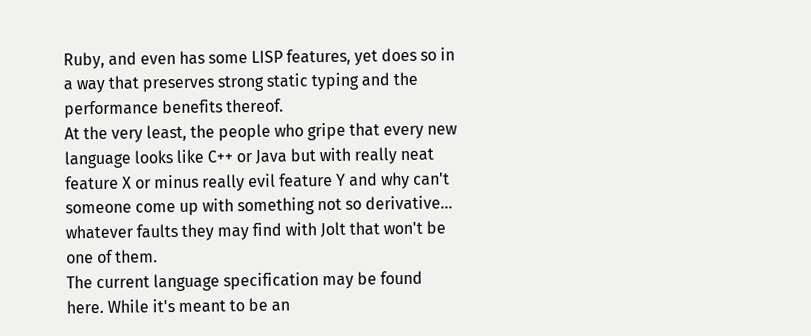Ruby, and even has some LISP features, yet does so in a way that preserves strong static typing and the performance benefits thereof.
At the very least, the people who gripe that every new language looks like C++ or Java but with really neat feature X or minus really evil feature Y and why can't someone come up with something not so derivative... whatever faults they may find with Jolt that won't be one of them.
The current language specification may be found here. While it's meant to be an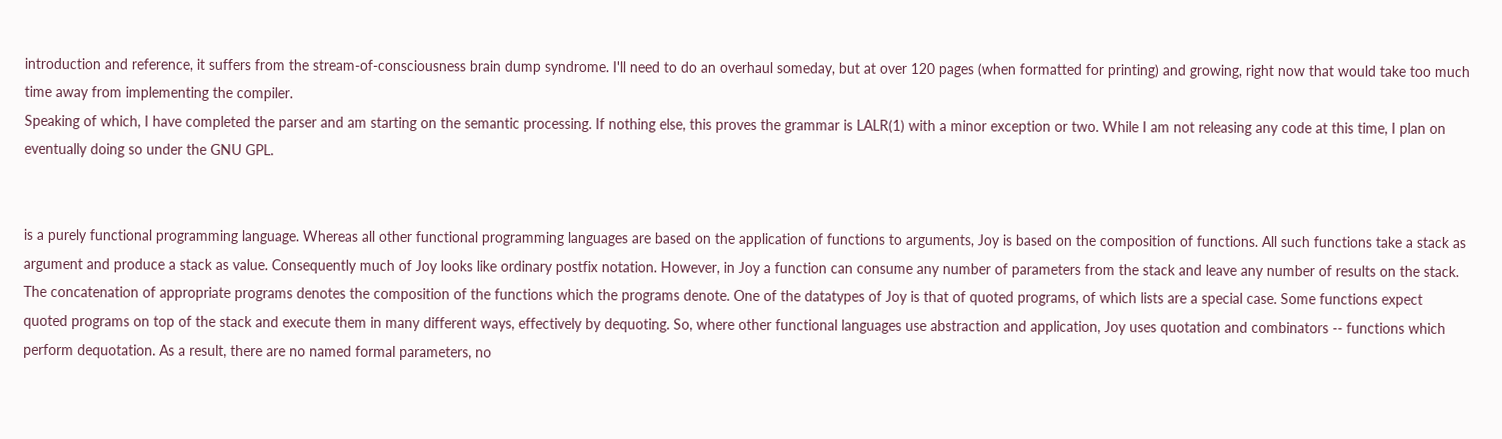introduction and reference, it suffers from the stream-of-consciousness brain dump syndrome. I'll need to do an overhaul someday, but at over 120 pages (when formatted for printing) and growing, right now that would take too much time away from implementing the compiler.
Speaking of which, I have completed the parser and am starting on the semantic processing. If nothing else, this proves the grammar is LALR(1) with a minor exception or two. While I am not releasing any code at this time, I plan on eventually doing so under the GNU GPL.


is a purely functional programming language. Whereas all other functional programming languages are based on the application of functions to arguments, Joy is based on the composition of functions. All such functions take a stack as argument and produce a stack as value. Consequently much of Joy looks like ordinary postfix notation. However, in Joy a function can consume any number of parameters from the stack and leave any number of results on the stack. The concatenation of appropriate programs denotes the composition of the functions which the programs denote. One of the datatypes of Joy is that of quoted programs, of which lists are a special case. Some functions expect quoted programs on top of the stack and execute them in many different ways, effectively by dequoting. So, where other functional languages use abstraction and application, Joy uses quotation and combinators -- functions which perform dequotation. As a result, there are no named formal parameters, no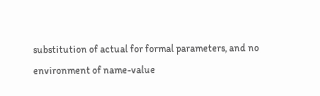substitution of actual for formal parameters, and no environment of name-value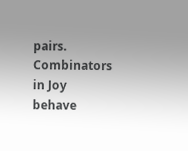pairs. Combinators in Joy behave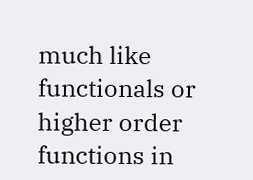much like functionals or higher order functions in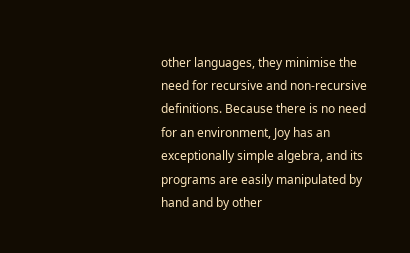other languages, they minimise the need for recursive and non-recursive definitions. Because there is no need for an environment, Joy has an exceptionally simple algebra, and its programs are easily manipulated by hand and by other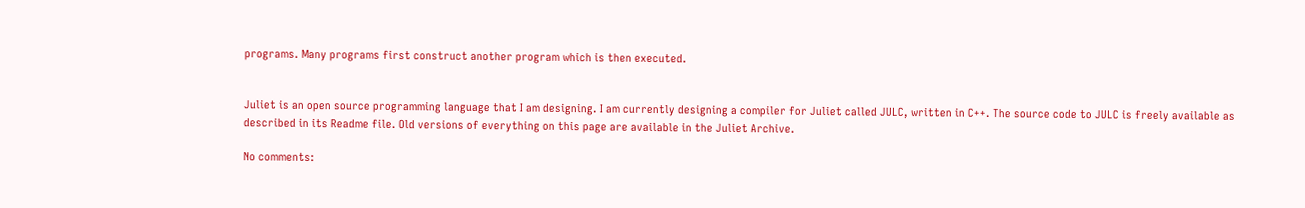programs. Many programs first construct another program which is then executed.


Juliet is an open source programming language that I am designing. I am currently designing a compiler for Juliet called JULC, written in C++. The source code to JULC is freely available as described in its Readme file. Old versions of everything on this page are available in the Juliet Archive.

No comments: